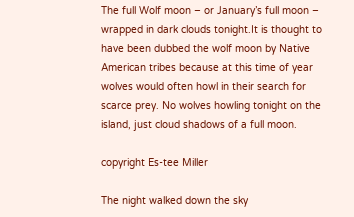The full Wolf moon – or January’s full moon – wrapped in dark clouds tonight.It is thought to have been dubbed the wolf moon by Native American tribes because at this time of year wolves would often howl in their search for scarce prey. No wolves howling tonight on the island, just cloud shadows of a full moon.

copyright Es-tee Miller

The night walked down the sky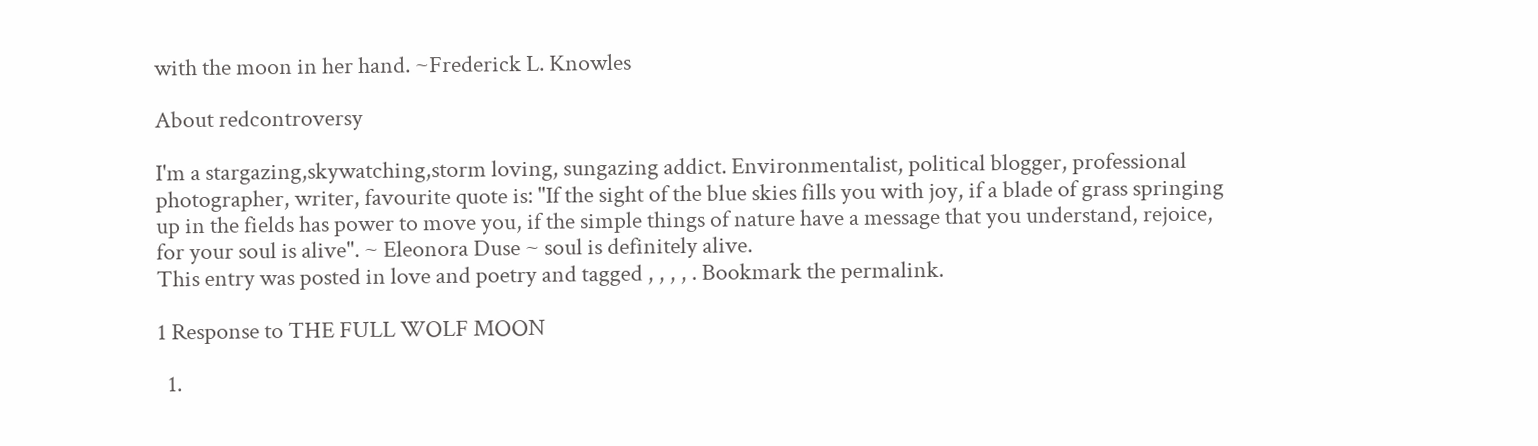with the moon in her hand. ~Frederick L. Knowles

About redcontroversy

I'm a stargazing,skywatching,storm loving, sungazing addict. Environmentalist, political blogger, professional photographer, writer, favourite quote is: "If the sight of the blue skies fills you with joy, if a blade of grass springing up in the fields has power to move you, if the simple things of nature have a message that you understand, rejoice, for your soul is alive". ~ Eleonora Duse ~ soul is definitely alive.
This entry was posted in love and poetry and tagged , , , , . Bookmark the permalink.

1 Response to THE FULL WOLF MOON

  1.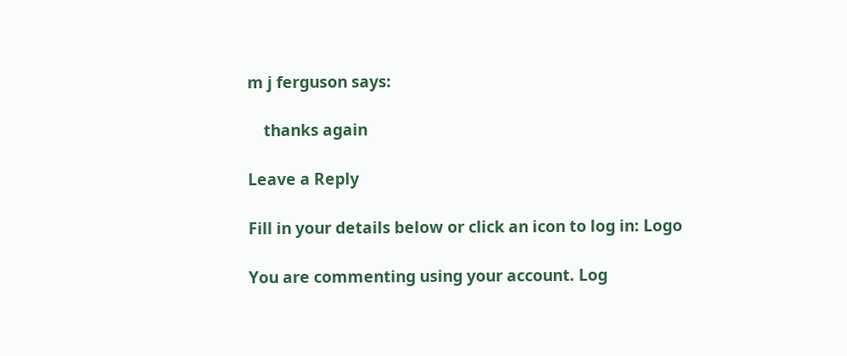m j ferguson says:

    thanks again

Leave a Reply

Fill in your details below or click an icon to log in: Logo

You are commenting using your account. Log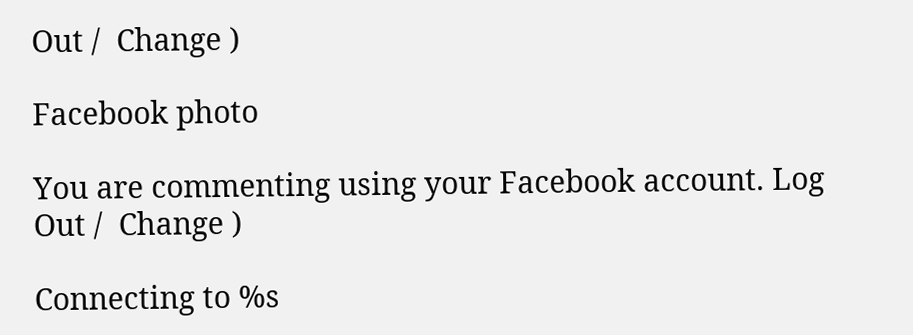Out /  Change )

Facebook photo

You are commenting using your Facebook account. Log Out /  Change )

Connecting to %s